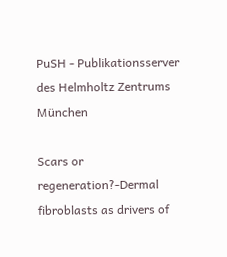PuSH - Publikationsserver des Helmholtz Zentrums München

Scars or regeneration?-Dermal fibroblasts as drivers of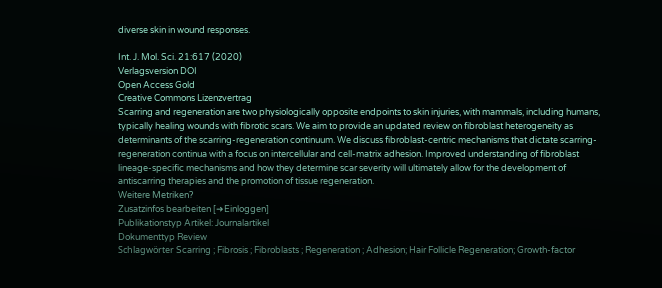diverse skin in wound responses.

Int. J. Mol. Sci. 21:617 (2020)
Verlagsversion DOI
Open Access Gold
Creative Commons Lizenzvertrag
Scarring and regeneration are two physiologically opposite endpoints to skin injuries, with mammals, including humans, typically healing wounds with fibrotic scars. We aim to provide an updated review on fibroblast heterogeneity as determinants of the scarring-regeneration continuum. We discuss fibroblast-centric mechanisms that dictate scarring-regeneration continua with a focus on intercellular and cell-matrix adhesion. Improved understanding of fibroblast lineage-specific mechanisms and how they determine scar severity will ultimately allow for the development of antiscarring therapies and the promotion of tissue regeneration.
Weitere Metriken?
Zusatzinfos bearbeiten [➜Einloggen]
Publikationstyp Artikel: Journalartikel
Dokumenttyp Review
Schlagwörter Scarring ; Fibrosis ; Fibroblasts ; Regeneration ; Adhesion; Hair Follicle Regeneration; Growth-factor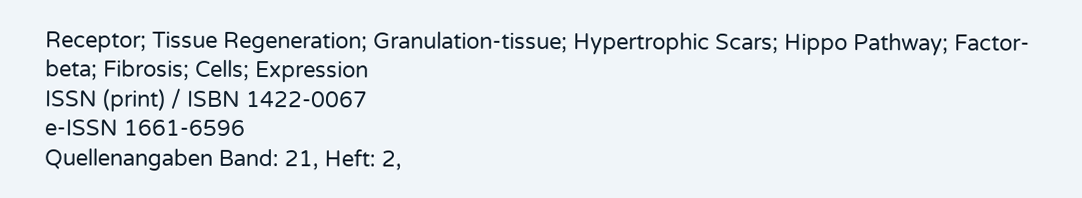Receptor; Tissue Regeneration; Granulation-tissue; Hypertrophic Scars; Hippo Pathway; Factor-beta; Fibrosis; Cells; Expression
ISSN (print) / ISBN 1422-0067
e-ISSN 1661-6596
Quellenangaben Band: 21, Heft: 2,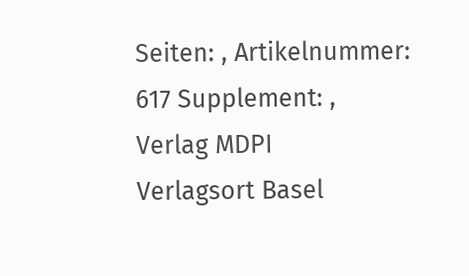Seiten: , Artikelnummer: 617 Supplement: ,
Verlag MDPI
Verlagsort Basel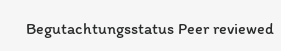Begutachtungsstatus Peer reviewed